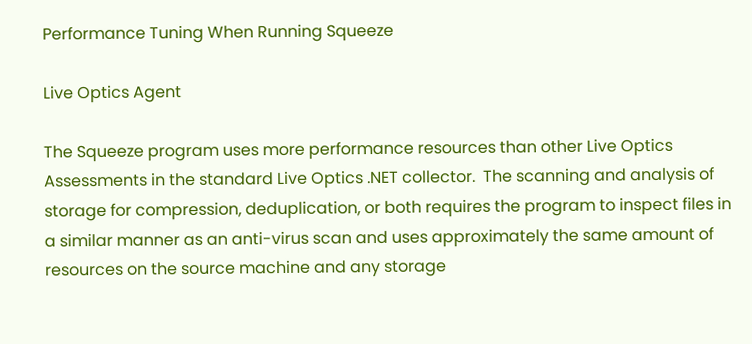Performance Tuning When Running Squeeze

Live Optics Agent

The Squeeze program uses more performance resources than other Live Optics Assessments in the standard Live Optics .NET collector.  The scanning and analysis of storage for compression, deduplication, or both requires the program to inspect files in a similar manner as an anti-virus scan and uses approximately the same amount of resources on the source machine and any storage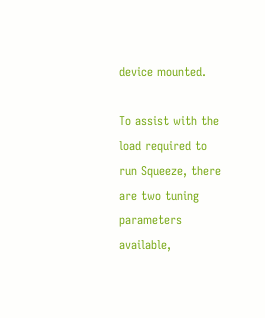device mounted.

To assist with the load required to run Squeeze, there are two tuning parameters available,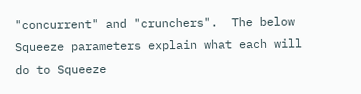"concurrent" and "crunchers".  The below Squeeze parameters explain what each will do to Squeeze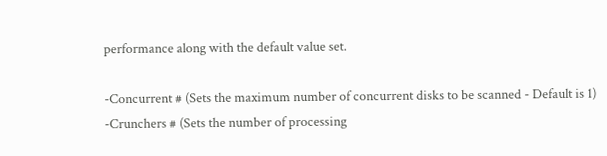performance along with the default value set.

-Concurrent # (Sets the maximum number of concurrent disks to be scanned - Default is 1)
-Crunchers # (Sets the number of processing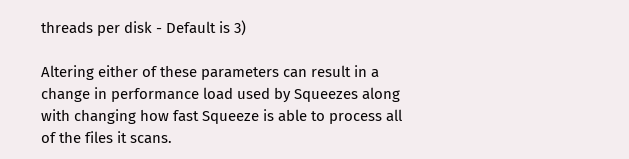threads per disk - Default is 3)

Altering either of these parameters can result in a change in performance load used by Squeezes along with changing how fast Squeeze is able to process all of the files it scans.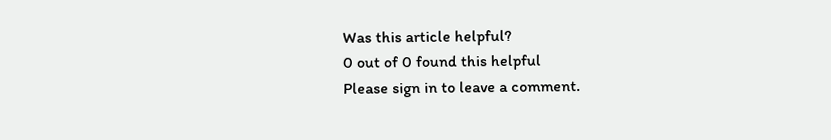Was this article helpful?
0 out of 0 found this helpful
Please sign in to leave a comment.